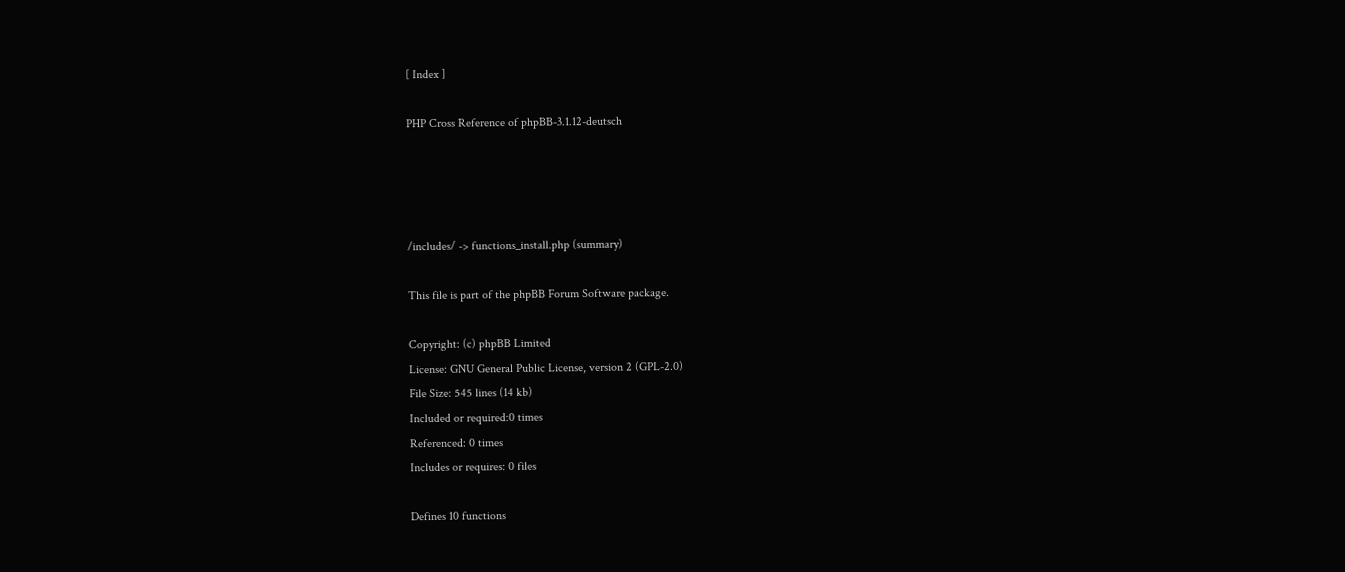[ Index ]

PHP Cross Reference of phpBB-3.1.12-deutsch




/includes/ -> functions_install.php (summary)

This file is part of the phpBB Forum Software package.

Copyright: (c) phpBB Limited
License: GNU General Public License, version 2 (GPL-2.0)
File Size: 545 lines (14 kb)
Included or required:0 times
Referenced: 0 times
Includes or requires: 0 files

Defines 10 functions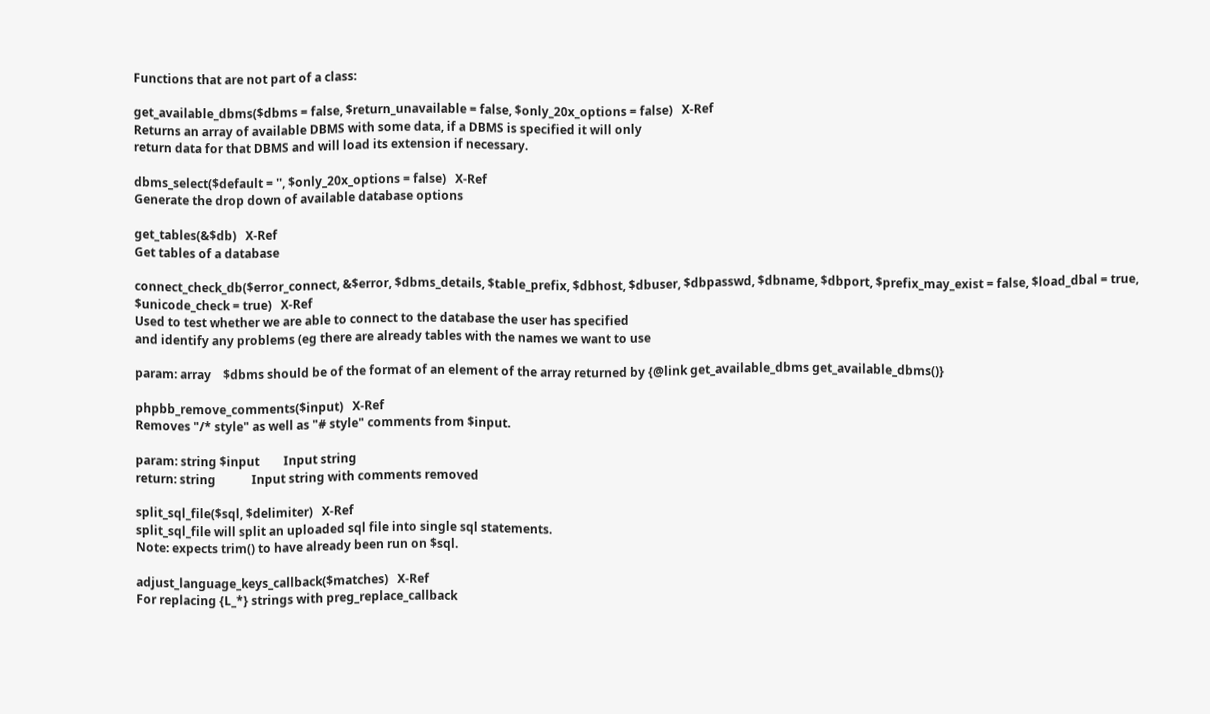Functions that are not part of a class:

get_available_dbms($dbms = false, $return_unavailable = false, $only_20x_options = false)   X-Ref
Returns an array of available DBMS with some data, if a DBMS is specified it will only
return data for that DBMS and will load its extension if necessary.

dbms_select($default = '', $only_20x_options = false)   X-Ref
Generate the drop down of available database options

get_tables(&$db)   X-Ref
Get tables of a database

connect_check_db($error_connect, &$error, $dbms_details, $table_prefix, $dbhost, $dbuser, $dbpasswd, $dbname, $dbport, $prefix_may_exist = false, $load_dbal = true, $unicode_check = true)   X-Ref
Used to test whether we are able to connect to the database the user has specified
and identify any problems (eg there are already tables with the names we want to use

param: array    $dbms should be of the format of an element of the array returned by {@link get_available_dbms get_available_dbms()}

phpbb_remove_comments($input)   X-Ref
Removes "/* style" as well as "# style" comments from $input.

param: string $input        Input string
return: string            Input string with comments removed

split_sql_file($sql, $delimiter)   X-Ref
split_sql_file will split an uploaded sql file into single sql statements.
Note: expects trim() to have already been run on $sql.

adjust_language_keys_callback($matches)   X-Ref
For replacing {L_*} strings with preg_replace_callback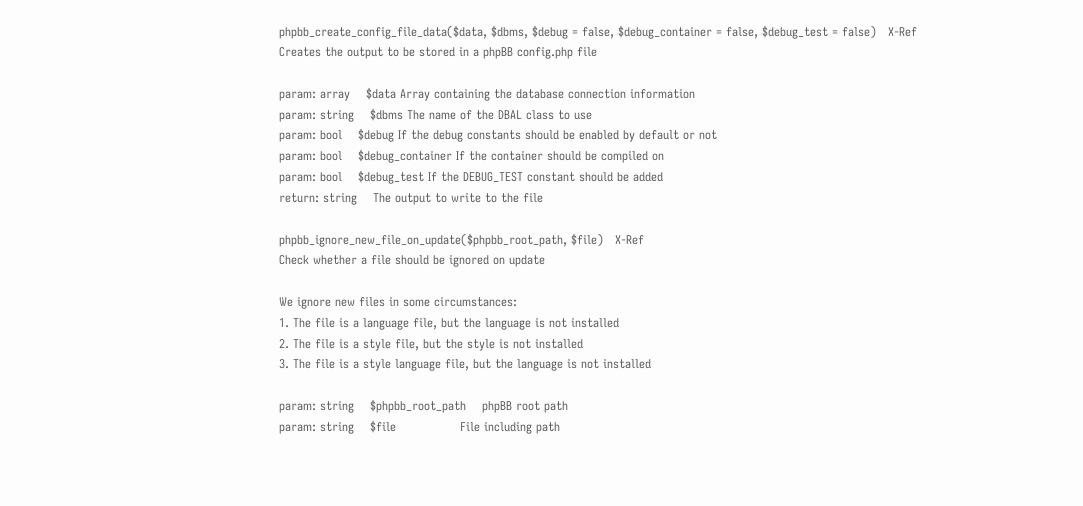phpbb_create_config_file_data($data, $dbms, $debug = false, $debug_container = false, $debug_test = false)   X-Ref
Creates the output to be stored in a phpBB config.php file

param: array    $data Array containing the database connection information
param: string    $dbms The name of the DBAL class to use
param: bool    $debug If the debug constants should be enabled by default or not
param: bool    $debug_container If the container should be compiled on
param: bool    $debug_test If the DEBUG_TEST constant should be added
return: string    The output to write to the file

phpbb_ignore_new_file_on_update($phpbb_root_path, $file)   X-Ref
Check whether a file should be ignored on update

We ignore new files in some circumstances:
1. The file is a language file, but the language is not installed
2. The file is a style file, but the style is not installed
3. The file is a style language file, but the language is not installed

param: string    $phpbb_root_path    phpBB root path
param: string    $file                File including path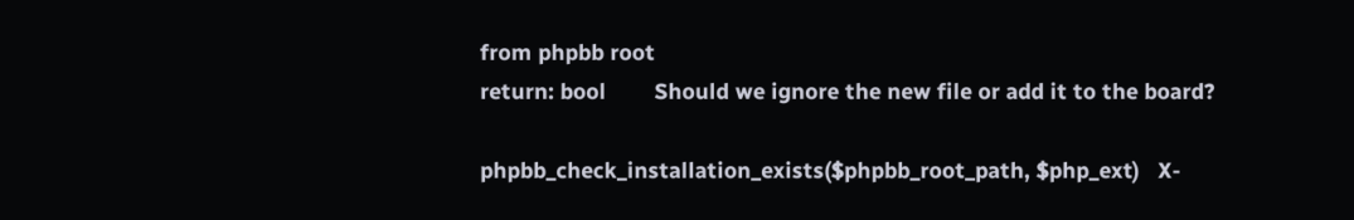from phpbb root
return: bool        Should we ignore the new file or add it to the board?

phpbb_check_installation_exists($phpbb_root_path, $php_ext)   X-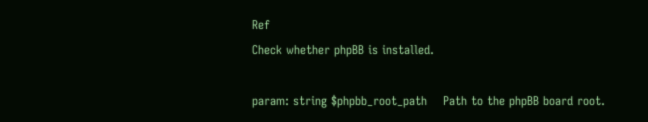Ref
Check whether phpBB is installed.

param: string $phpbb_root_path    Path to the phpBB board root.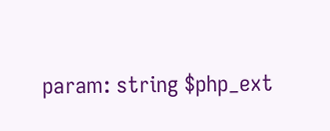param: string $php_ext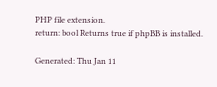PHP file extension.
return: bool Returns true if phpBB is installed.

Generated: Thu Jan 11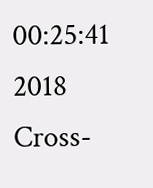00:25:41 2018 Cross-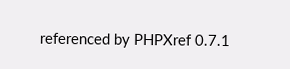referenced by PHPXref 0.7.1